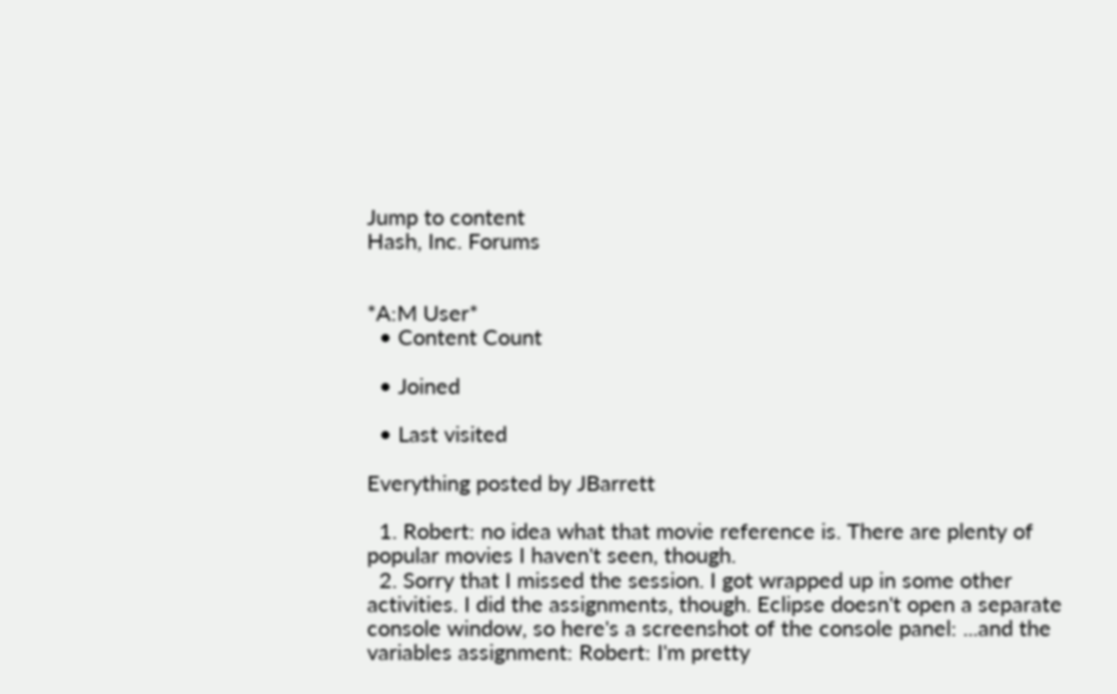Jump to content
Hash, Inc. Forums


*A:M User*
  • Content Count

  • Joined

  • Last visited

Everything posted by JBarrett

  1. Robert: no idea what that movie reference is. There are plenty of popular movies I haven't seen, though.
  2. Sorry that I missed the session. I got wrapped up in some other activities. I did the assignments, though. Eclipse doesn't open a separate console window, so here's a screenshot of the console panel: ...and the variables assignment: Robert: I'm pretty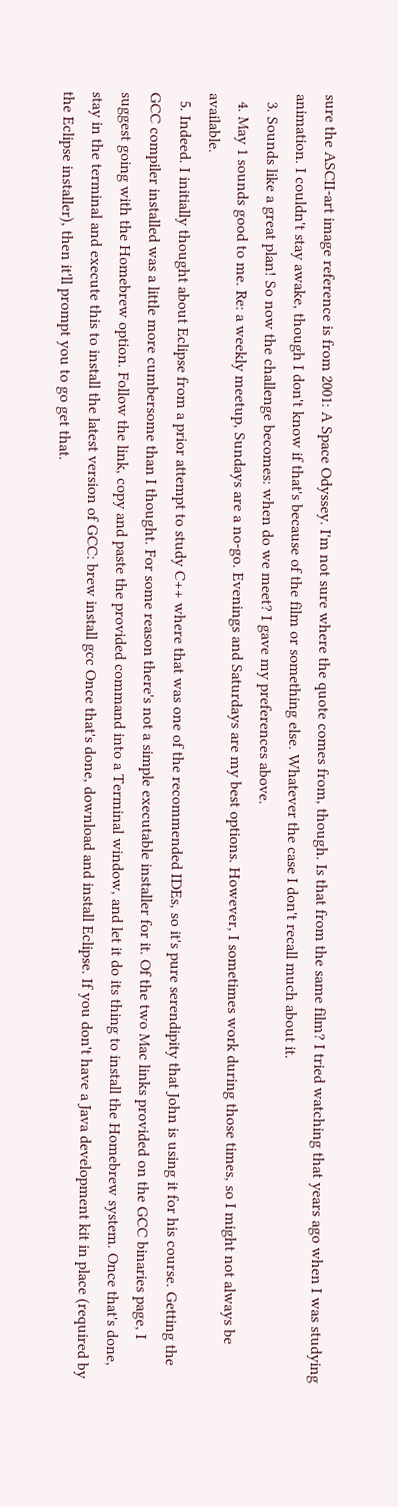sure the ASCII-art image reference is from 2001: A Space Odyssey. I'm not sure where the quote comes from, though. Is that from the same film? I tried watching that years ago when I was studying animation. I couldn't stay awake, though I don't know if that's because of the film or something else. Whatever the case I don't recall much about it.
  3. Sounds like a great plan! So now the challenge becomes: when do we meet? I gave my preferences above.
  4. May 1 sounds good to me. Re: a weekly meetup, Sundays are a no-go. Evenings and Saturdays are my best options. However, I sometimes work during those times, so I might not always be available.
  5. Indeed. I initially thought about Eclipse from a prior attempt to study C++ where that was one of the recommended IDEs, so it's pure serendipity that John is using it for his course. Getting the GCC compiler installed was a little more cumbersome than I thought. For some reason there's not a simple executable installer for it. Of the two Mac links provided on the GCC binaries page, I suggest going with the Homebrew option. Follow the link, copy and paste the provided command into a Terminal window, and let it do its thing to install the Homebrew system. Once that's done, stay in the terminal and execute this to install the latest version of GCC: brew install gcc Once that's done, download and install Eclipse. If you don't have a Java development kit in place (required by the Eclipse installer), then it'll prompt you to go get that.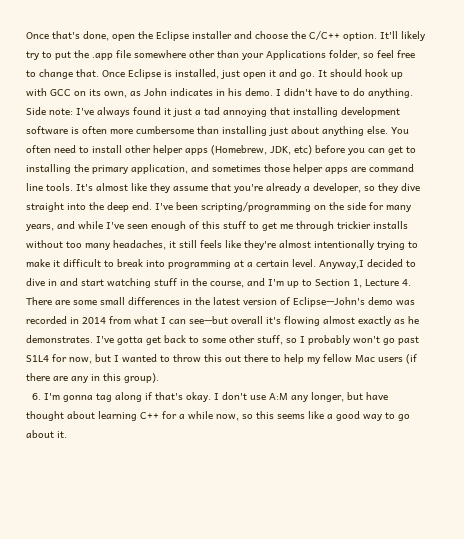Once that's done, open the Eclipse installer and choose the C/C++ option. It'll likely try to put the .app file somewhere other than your Applications folder, so feel free to change that. Once Eclipse is installed, just open it and go. It should hook up with GCC on its own, as John indicates in his demo. I didn't have to do anything. Side note: I've always found it just a tad annoying that installing development software is often more cumbersome than installing just about anything else. You often need to install other helper apps (Homebrew, JDK, etc) before you can get to installing the primary application, and sometimes those helper apps are command line tools. It's almost like they assume that you're already a developer, so they dive straight into the deep end. I've been scripting/programming on the side for many years, and while I've seen enough of this stuff to get me through trickier installs without too many headaches, it still feels like they're almost intentionally trying to make it difficult to break into programming at a certain level. Anyway,I decided to dive in and start watching stuff in the course, and I'm up to Section 1, Lecture 4. There are some small differences in the latest version of Eclipse—John's demo was recorded in 2014 from what I can see—but overall it's flowing almost exactly as he demonstrates. I've gotta get back to some other stuff, so I probably won't go past S1L4 for now, but I wanted to throw this out there to help my fellow Mac users (if there are any in this group).
  6. I'm gonna tag along if that's okay. I don't use A:M any longer, but have thought about learning C++ for a while now, so this seems like a good way to go about it.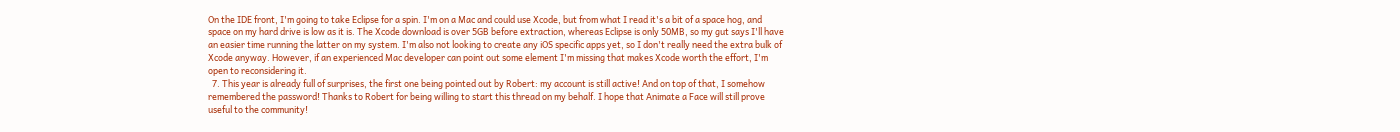On the IDE front, I'm going to take Eclipse for a spin. I'm on a Mac and could use Xcode, but from what I read it's a bit of a space hog, and space on my hard drive is low as it is. The Xcode download is over 5GB before extraction, whereas Eclipse is only 50MB, so my gut says I'll have an easier time running the latter on my system. I'm also not looking to create any iOS specific apps yet, so I don't really need the extra bulk of Xcode anyway. However, if an experienced Mac developer can point out some element I'm missing that makes Xcode worth the effort, I'm open to reconsidering it.
  7. This year is already full of surprises, the first one being pointed out by Robert: my account is still active! And on top of that, I somehow remembered the password! Thanks to Robert for being willing to start this thread on my behalf. I hope that Animate a Face will still prove useful to the community!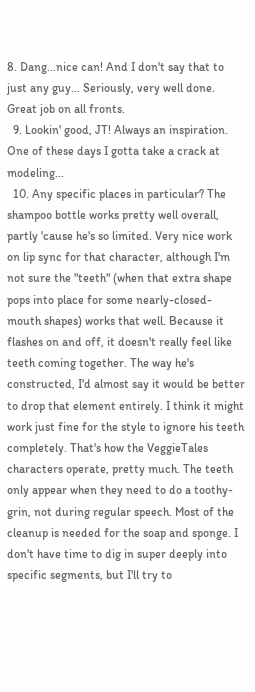8. Dang...nice can! And I don't say that to just any guy... Seriously, very well done. Great job on all fronts.
  9. Lookin' good, JT! Always an inspiration. One of these days I gotta take a crack at modeling...
  10. Any specific places in particular? The shampoo bottle works pretty well overall, partly 'cause he's so limited. Very nice work on lip sync for that character, although I'm not sure the "teeth" (when that extra shape pops into place for some nearly-closed-mouth shapes) works that well. Because it flashes on and off, it doesn't really feel like teeth coming together. The way he's constructed, I'd almost say it would be better to drop that element entirely. I think it might work just fine for the style to ignore his teeth completely. That's how the VeggieTales characters operate, pretty much. The teeth only appear when they need to do a toothy-grin, not during regular speech. Most of the cleanup is needed for the soap and sponge. I don't have time to dig in super deeply into specific segments, but I'll try to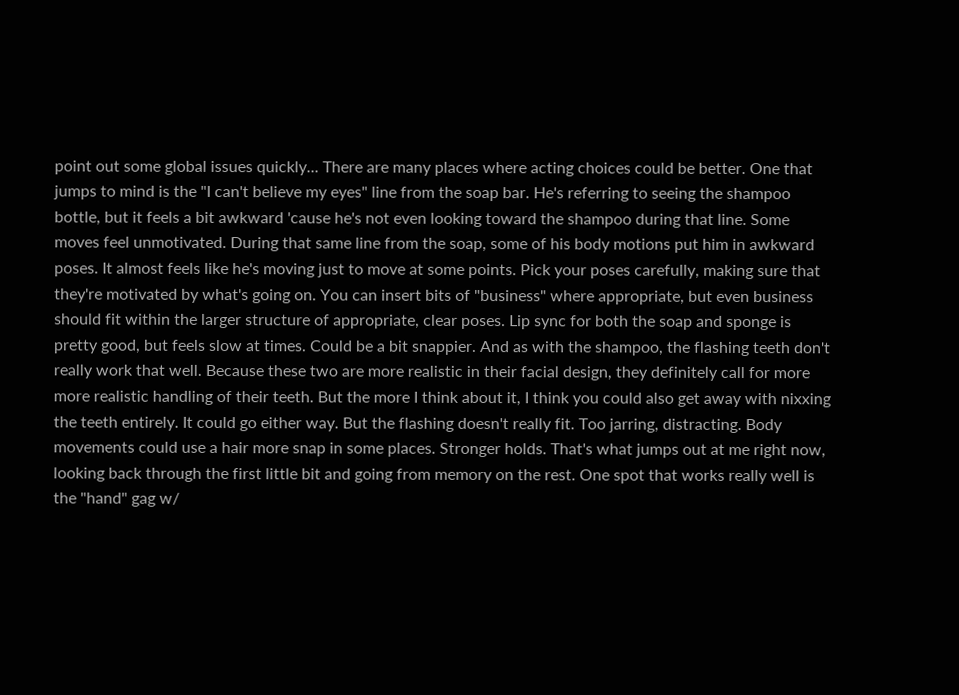point out some global issues quickly... There are many places where acting choices could be better. One that jumps to mind is the "I can't believe my eyes" line from the soap bar. He's referring to seeing the shampoo bottle, but it feels a bit awkward 'cause he's not even looking toward the shampoo during that line. Some moves feel unmotivated. During that same line from the soap, some of his body motions put him in awkward poses. It almost feels like he's moving just to move at some points. Pick your poses carefully, making sure that they're motivated by what's going on. You can insert bits of "business" where appropriate, but even business should fit within the larger structure of appropriate, clear poses. Lip sync for both the soap and sponge is pretty good, but feels slow at times. Could be a bit snappier. And as with the shampoo, the flashing teeth don't really work that well. Because these two are more realistic in their facial design, they definitely call for more more realistic handling of their teeth. But the more I think about it, I think you could also get away with nixxing the teeth entirely. It could go either way. But the flashing doesn't really fit. Too jarring, distracting. Body movements could use a hair more snap in some places. Stronger holds. That's what jumps out at me right now, looking back through the first little bit and going from memory on the rest. One spot that works really well is the "hand" gag w/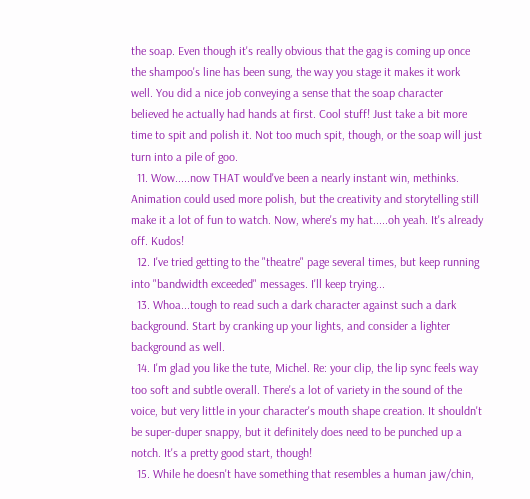the soap. Even though it's really obvious that the gag is coming up once the shampoo's line has been sung, the way you stage it makes it work well. You did a nice job conveying a sense that the soap character believed he actually had hands at first. Cool stuff! Just take a bit more time to spit and polish it. Not too much spit, though, or the soap will just turn into a pile of goo.
  11. Wow.....now THAT would've been a nearly instant win, methinks. Animation could used more polish, but the creativity and storytelling still make it a lot of fun to watch. Now, where's my hat.....oh yeah. It's already off. Kudos!
  12. I've tried getting to the "theatre" page several times, but keep running into "bandwidth exceeded" messages. I'll keep trying...
  13. Whoa...tough to read such a dark character against such a dark background. Start by cranking up your lights, and consider a lighter background as well.
  14. I'm glad you like the tute, Michel. Re: your clip, the lip sync feels way too soft and subtle overall. There's a lot of variety in the sound of the voice, but very little in your character's mouth shape creation. It shouldn't be super-duper snappy, but it definitely does need to be punched up a notch. It's a pretty good start, though!
  15. While he doesn't have something that resembles a human jaw/chin,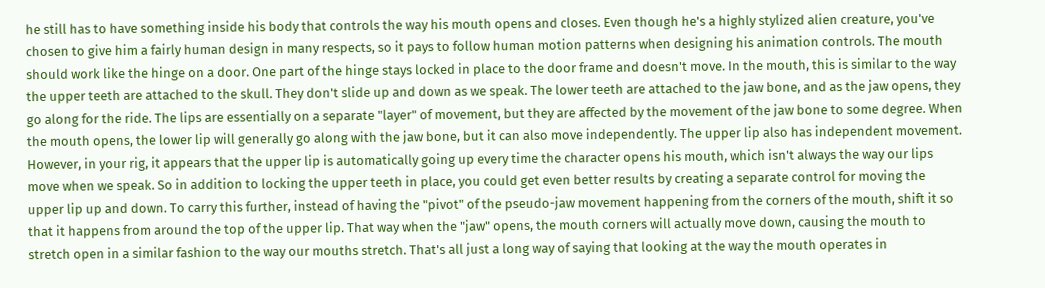he still has to have something inside his body that controls the way his mouth opens and closes. Even though he's a highly stylized alien creature, you've chosen to give him a fairly human design in many respects, so it pays to follow human motion patterns when designing his animation controls. The mouth should work like the hinge on a door. One part of the hinge stays locked in place to the door frame and doesn't move. In the mouth, this is similar to the way the upper teeth are attached to the skull. They don't slide up and down as we speak. The lower teeth are attached to the jaw bone, and as the jaw opens, they go along for the ride. The lips are essentially on a separate "layer" of movement, but they are affected by the movement of the jaw bone to some degree. When the mouth opens, the lower lip will generally go along with the jaw bone, but it can also move independently. The upper lip also has independent movement. However, in your rig, it appears that the upper lip is automatically going up every time the character opens his mouth, which isn't always the way our lips move when we speak. So in addition to locking the upper teeth in place, you could get even better results by creating a separate control for moving the upper lip up and down. To carry this further, instead of having the "pivot" of the pseudo-jaw movement happening from the corners of the mouth, shift it so that it happens from around the top of the upper lip. That way when the "jaw" opens, the mouth corners will actually move down, causing the mouth to stretch open in a similar fashion to the way our mouths stretch. That's all just a long way of saying that looking at the way the mouth operates in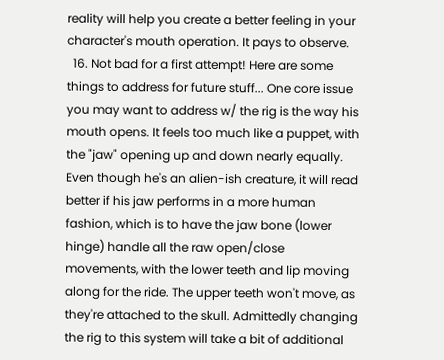reality will help you create a better feeling in your character's mouth operation. It pays to observe.
  16. Not bad for a first attempt! Here are some things to address for future stuff... One core issue you may want to address w/ the rig is the way his mouth opens. It feels too much like a puppet, with the "jaw" opening up and down nearly equally. Even though he's an alien-ish creature, it will read better if his jaw performs in a more human fashion, which is to have the jaw bone (lower hinge) handle all the raw open/close movements, with the lower teeth and lip moving along for the ride. The upper teeth won't move, as they're attached to the skull. Admittedly changing the rig to this system will take a bit of additional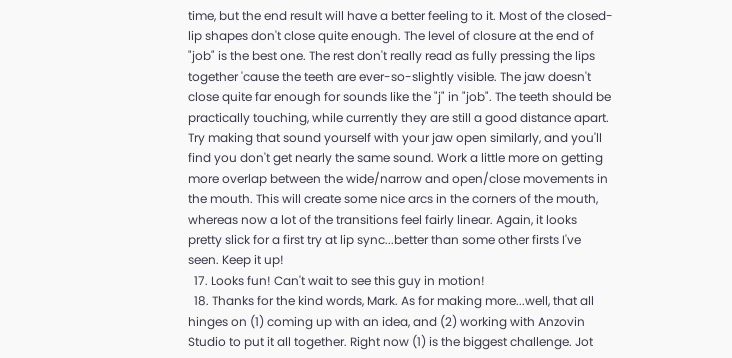time, but the end result will have a better feeling to it. Most of the closed-lip shapes don't close quite enough. The level of closure at the end of "job" is the best one. The rest don't really read as fully pressing the lips together 'cause the teeth are ever-so-slightly visible. The jaw doesn't close quite far enough for sounds like the "j" in "job". The teeth should be practically touching, while currently they are still a good distance apart. Try making that sound yourself with your jaw open similarly, and you'll find you don't get nearly the same sound. Work a little more on getting more overlap between the wide/narrow and open/close movements in the mouth. This will create some nice arcs in the corners of the mouth, whereas now a lot of the transitions feel fairly linear. Again, it looks pretty slick for a first try at lip sync...better than some other firsts I've seen. Keep it up!
  17. Looks fun! Can't wait to see this guy in motion!
  18. Thanks for the kind words, Mark. As for making more...well, that all hinges on (1) coming up with an idea, and (2) working with Anzovin Studio to put it all together. Right now (1) is the biggest challenge. Jot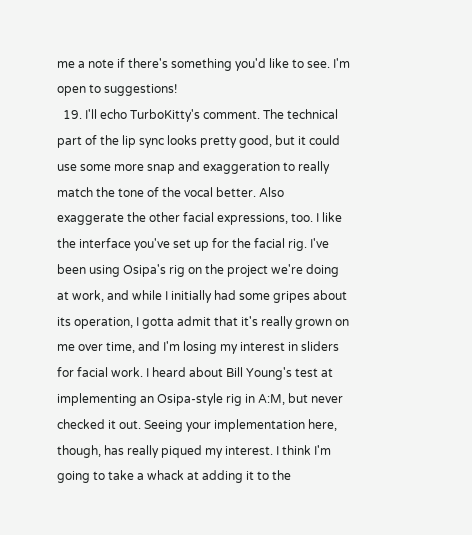me a note if there's something you'd like to see. I'm open to suggestions!
  19. I'll echo TurboKitty's comment. The technical part of the lip sync looks pretty good, but it could use some more snap and exaggeration to really match the tone of the vocal better. Also exaggerate the other facial expressions, too. I like the interface you've set up for the facial rig. I've been using Osipa's rig on the project we're doing at work, and while I initially had some gripes about its operation, I gotta admit that it's really grown on me over time, and I'm losing my interest in sliders for facial work. I heard about Bill Young's test at implementing an Osipa-style rig in A:M, but never checked it out. Seeing your implementation here, though, has really piqued my interest. I think I'm going to take a whack at adding it to the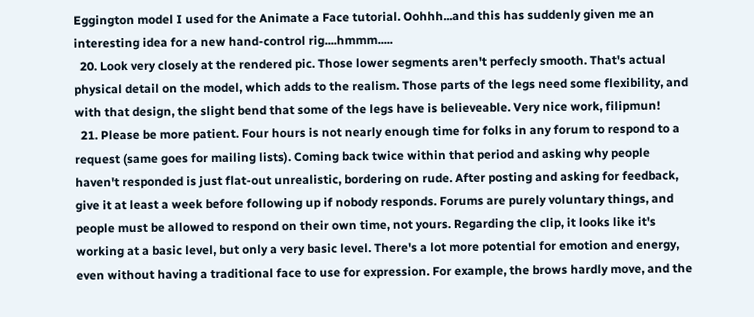Eggington model I used for the Animate a Face tutorial. Oohhh...and this has suddenly given me an interesting idea for a new hand-control rig....hmmm.....
  20. Look very closely at the rendered pic. Those lower segments aren't perfecly smooth. That's actual physical detail on the model, which adds to the realism. Those parts of the legs need some flexibility, and with that design, the slight bend that some of the legs have is believeable. Very nice work, filipmun!
  21. Please be more patient. Four hours is not nearly enough time for folks in any forum to respond to a request (same goes for mailing lists). Coming back twice within that period and asking why people haven't responded is just flat-out unrealistic, bordering on rude. After posting and asking for feedback, give it at least a week before following up if nobody responds. Forums are purely voluntary things, and people must be allowed to respond on their own time, not yours. Regarding the clip, it looks like it's working at a basic level, but only a very basic level. There's a lot more potential for emotion and energy, even without having a traditional face to use for expression. For example, the brows hardly move, and the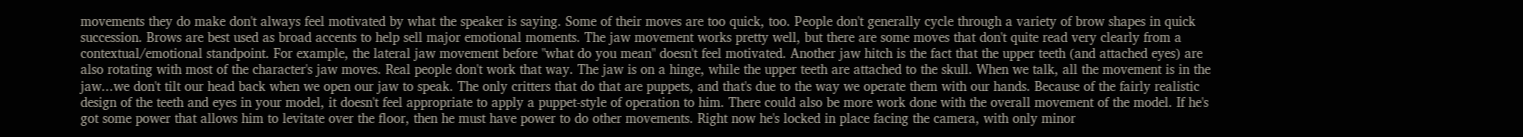movements they do make don't always feel motivated by what the speaker is saying. Some of their moves are too quick, too. People don't generally cycle through a variety of brow shapes in quick succession. Brows are best used as broad accents to help sell major emotional moments. The jaw movement works pretty well, but there are some moves that don't quite read very clearly from a contextual/emotional standpoint. For example, the lateral jaw movement before "what do you mean" doesn't feel motivated. Another jaw hitch is the fact that the upper teeth (and attached eyes) are also rotating with most of the character's jaw moves. Real people don't work that way. The jaw is on a hinge, while the upper teeth are attached to the skull. When we talk, all the movement is in the jaw...we don't tilt our head back when we open our jaw to speak. The only critters that do that are puppets, and that's due to the way we operate them with our hands. Because of the fairly realistic design of the teeth and eyes in your model, it doesn't feel appropriate to apply a puppet-style of operation to him. There could also be more work done with the overall movement of the model. If he's got some power that allows him to levitate over the floor, then he must have power to do other movements. Right now he's locked in place facing the camera, with only minor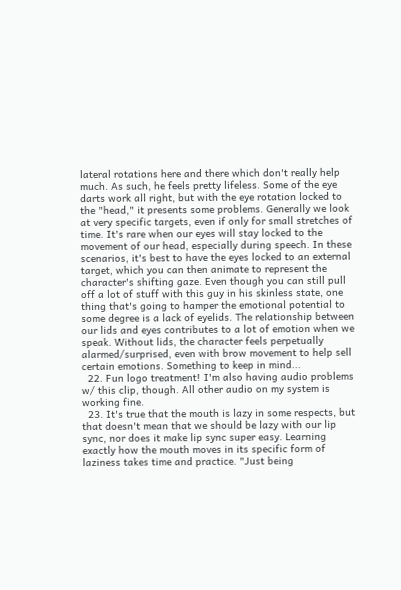lateral rotations here and there which don't really help much. As such, he feels pretty lifeless. Some of the eye darts work all right, but with the eye rotation locked to the "head," it presents some problems. Generally we look at very specific targets, even if only for small stretches of time. It's rare when our eyes will stay locked to the movement of our head, especially during speech. In these scenarios, it's best to have the eyes locked to an external target, which you can then animate to represent the character's shifting gaze. Even though you can still pull off a lot of stuff with this guy in his skinless state, one thing that's going to hamper the emotional potential to some degree is a lack of eyelids. The relationship between our lids and eyes contributes to a lot of emotion when we speak. Without lids, the character feels perpetually alarmed/surprised, even with brow movement to help sell certain emotions. Something to keep in mind...
  22. Fun logo treatment! I'm also having audio problems w/ this clip, though. All other audio on my system is working fine.
  23. It's true that the mouth is lazy in some respects, but that doesn't mean that we should be lazy with our lip sync, nor does it make lip sync super easy. Learning exactly how the mouth moves in its specific form of laziness takes time and practice. "Just being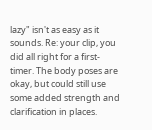lazy" isn't as easy as it sounds. Re: your clip, you did all right for a first-timer. The body poses are okay, but could still use some added strength and clarification in places.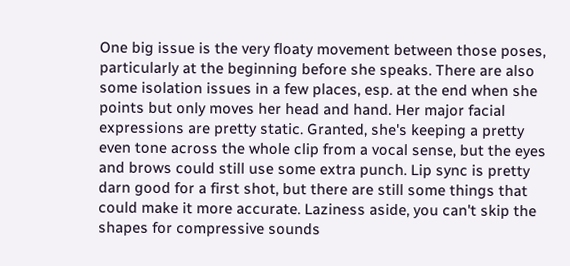One big issue is the very floaty movement between those poses, particularly at the beginning before she speaks. There are also some isolation issues in a few places, esp. at the end when she points but only moves her head and hand. Her major facial expressions are pretty static. Granted, she's keeping a pretty even tone across the whole clip from a vocal sense, but the eyes and brows could still use some extra punch. Lip sync is pretty darn good for a first shot, but there are still some things that could make it more accurate. Laziness aside, you can't skip the shapes for compressive sounds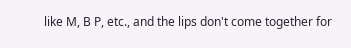like M, B P, etc., and the lips don't come together for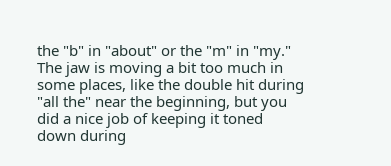the "b" in "about" or the "m" in "my." The jaw is moving a bit too much in some places, like the double hit during "all the" near the beginning, but you did a nice job of keeping it toned down during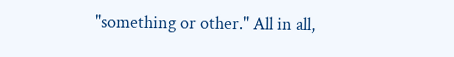"something or other." All in all,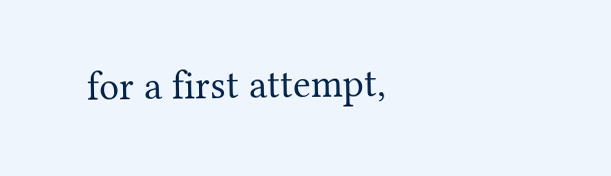for a first attempt,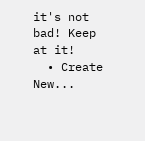it's not bad! Keep at it!
  • Create New...